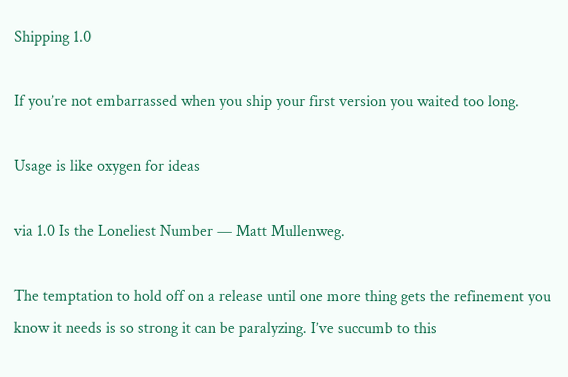Shipping 1.0

If you’re not embarrassed when you ship your first version you waited too long.

Usage is like oxygen for ideas

via 1.0 Is the Loneliest Number — Matt Mullenweg.

The temptation to hold off on a release until one more thing gets the refinement you know it needs is so strong it can be paralyzing. I’ve succumb to this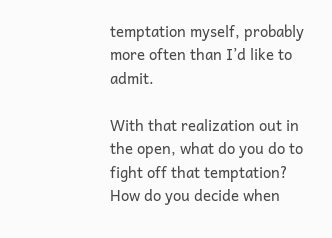temptation myself, probably more often than I’d like to admit.

With that realization out in the open, what do you do to fight off that temptation? How do you decide when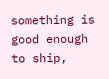something is good enough to ship,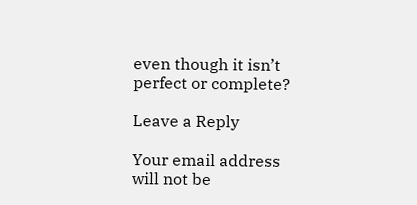even though it isn’t perfect or complete?

Leave a Reply

Your email address will not be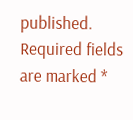published. Required fields are marked *